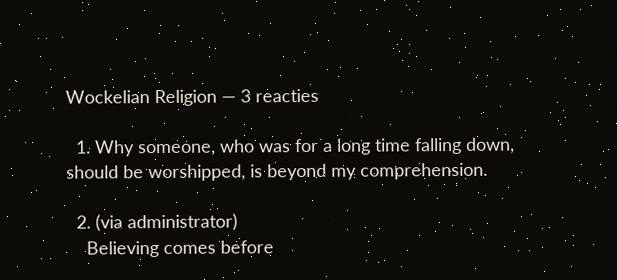Wockelian Religion — 3 reacties

  1. Why someone, who was for a long time falling down, should be worshipped, is beyond my comprehension.

  2. (via administrator)
    Believing comes before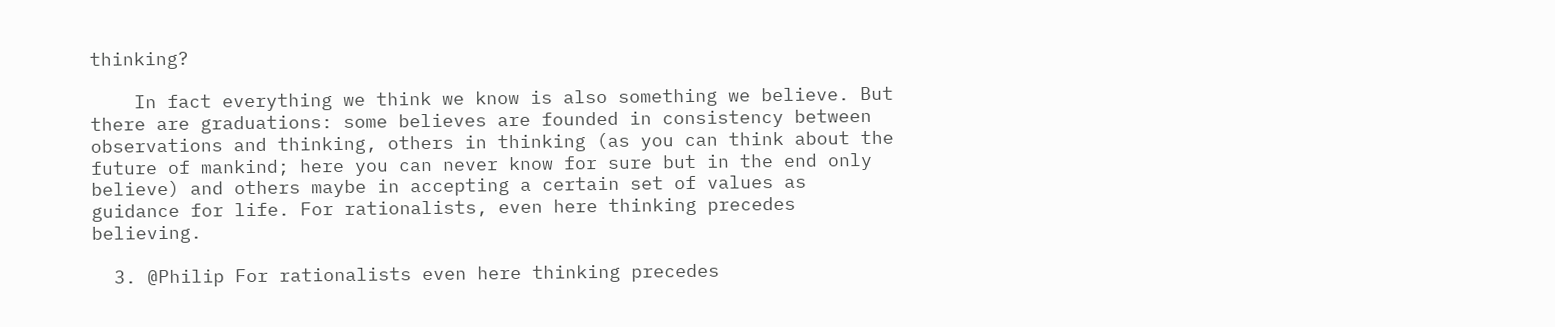thinking?

    In fact everything we think we know is also something we believe. But there are graduations: some believes are founded in consistency between observations and thinking, others in thinking (as you can think about the future of mankind; here you can never know for sure but in the end only believe) and others maybe in accepting a certain set of values as guidance for life. For rationalists, even here thinking precedes believing.

  3. @Philip For rationalists even here thinking precedes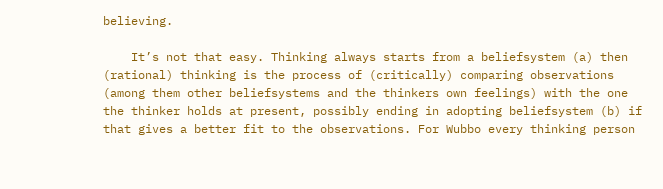believing.

    It’s not that easy. Thinking always starts from a beliefsystem (a) then (rational) thinking is the process of (critically) comparing observations (among them other beliefsystems and the thinkers own feelings) with the one the thinker holds at present, possibly ending in adopting beliefsystem (b) if that gives a better fit to the observations. For Wubbo every thinking person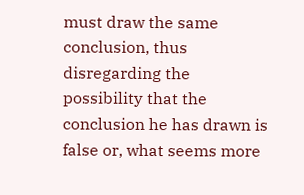must draw the same conclusion, thus disregarding the possibility that the conclusion he has drawn is false or, what seems more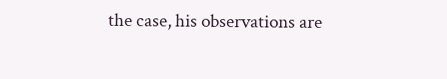the case, his observations are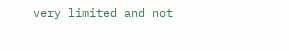very limited and not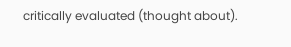critically evaluated (thought about).